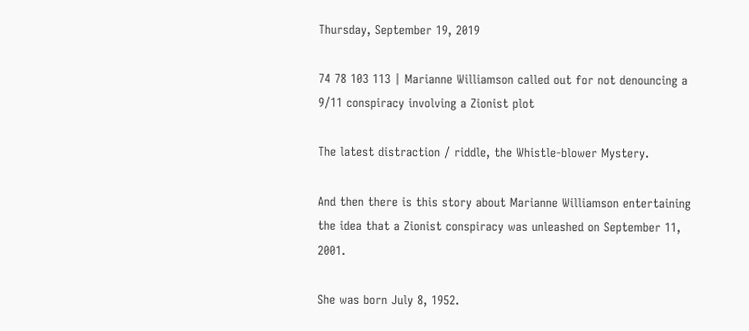Thursday, September 19, 2019

74 78 103 113 | Marianne Williamson called out for not denouncing a 9/11 conspiracy involving a Zionist plot

The latest distraction / riddle, the Whistle-blower Mystery.

And then there is this story about Marianne Williamson entertaining the idea that a Zionist conspiracy was unleashed on September 11, 2001.

She was born July 8, 1952.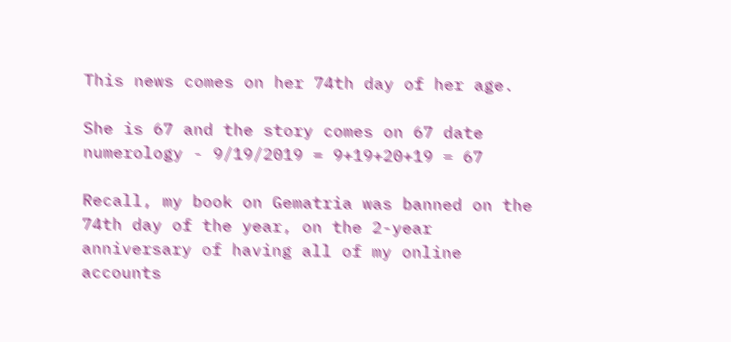This news comes on her 74th day of her age.

She is 67 and the story comes on 67 date numerology - 9/19/2019 = 9+19+20+19 = 67

Recall, my book on Gematria was banned on the 74th day of the year, on the 2-year anniversary of having all of my online accounts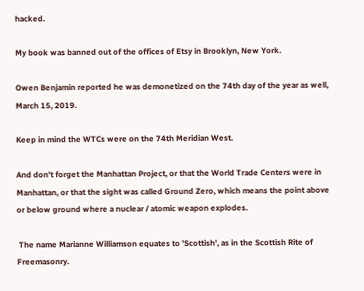hacked.

My book was banned out of the offices of Etsy in Brooklyn, New York.

Owen Benjamin reported he was demonetized on the 74th day of the year as well, March 15, 2019.

Keep in mind the WTCs were on the 74th Meridian West.

And don't forget the Manhattan Project, or that the World Trade Centers were in Manhattan, or that the sight was called Ground Zero, which means the point above or below ground where a nuclear / atomic weapon explodes.

 The name Marianne Williamson equates to 'Scottish', as in the Scottish Rite of Freemasonry.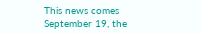This news comes September 19, the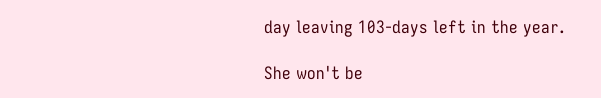day leaving 103-days left in the year.

She won't be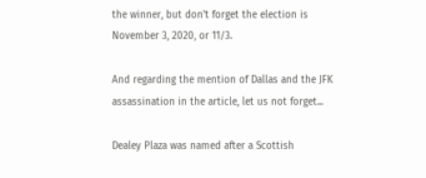the winner, but don't forget the election is November 3, 2020, or 11/3.

And regarding the mention of Dallas and the JFK assassination in the article, let us not forget...

Dealey Plaza was named after a Scottish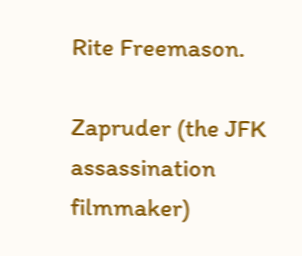Rite Freemason.

Zapruder (the JFK assassination filmmaker)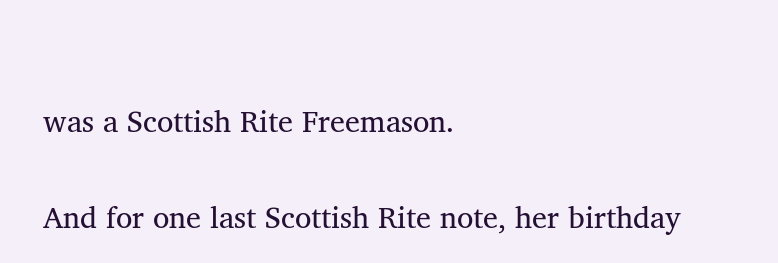was a Scottish Rite Freemason.

And for one last Scottish Rite note, her birthday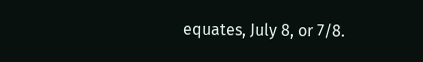equates, July 8, or 7/8.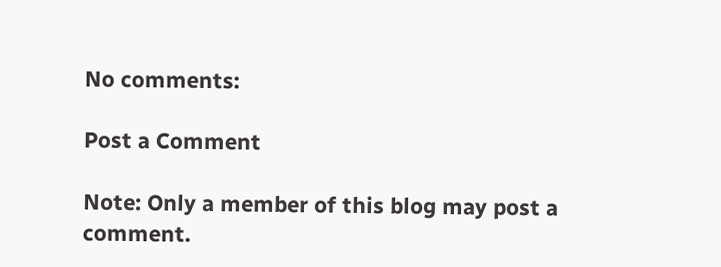No comments:

Post a Comment

Note: Only a member of this blog may post a comment.